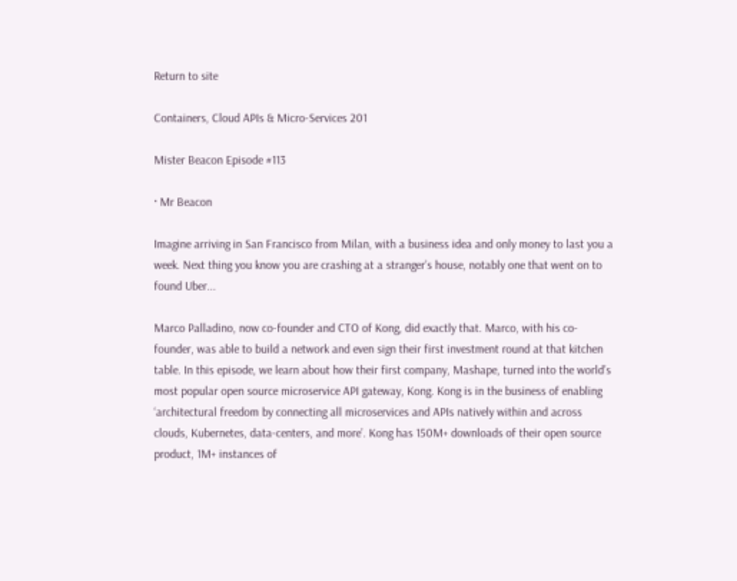Return to site

Containers, Cloud APIs & Micro-Services 201

Mister Beacon Episode #113

· Mr Beacon

Imagine arriving in San Francisco from Milan, with a business idea and only money to last you a week. Next thing you know you are crashing at a stranger’s house, notably one that went on to found Uber...

Marco Palladino, now co-founder and CTO of Kong, did exactly that. Marco, with his co-founder, was able to build a network and even sign their first investment round at that kitchen table. In this episode, we learn about how their first company, Mashape, turned into the world’s most popular open source microservice API gateway, Kong. Kong is in the business of enabling ‘architectural freedom by connecting all microservices and APIs natively within and across clouds, Kubernetes, data-centers, and more’. Kong has 150M+ downloads of their open source product, 1M+ instances of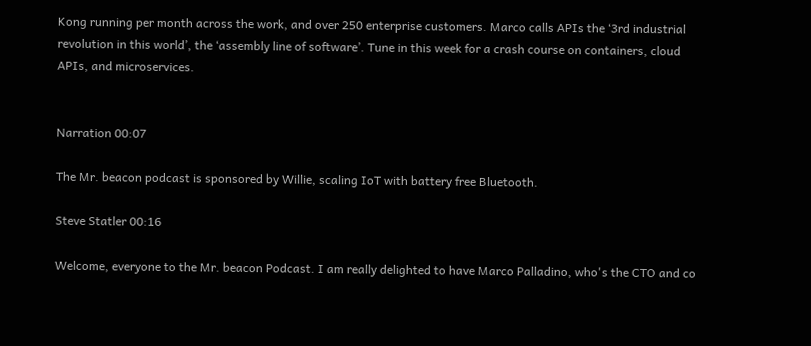Kong running per month across the work, and over 250 enterprise customers. Marco calls APIs the ‘3rd industrial revolution in this world’, the ‘assembly line of software’. Tune in this week for a crash course on containers, cloud APIs, and microservices.


Narration 00:07

The Mr. beacon podcast is sponsored by Willie, scaling IoT with battery free Bluetooth.

Steve Statler 00:16

Welcome, everyone to the Mr. beacon Podcast. I am really delighted to have Marco Palladino, who's the CTO and co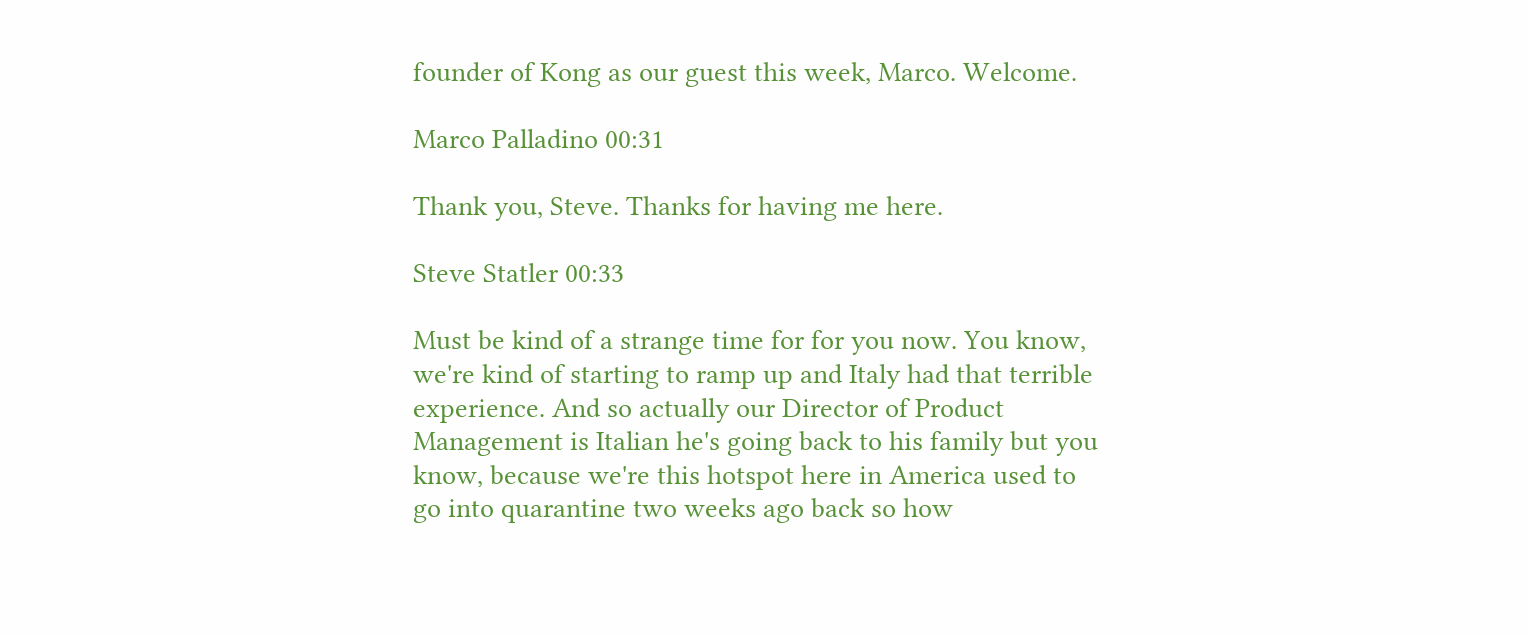founder of Kong as our guest this week, Marco. Welcome.

Marco Palladino 00:31

Thank you, Steve. Thanks for having me here.

Steve Statler 00:33

Must be kind of a strange time for for you now. You know, we're kind of starting to ramp up and Italy had that terrible experience. And so actually our Director of Product Management is Italian he's going back to his family but you know, because we're this hotspot here in America used to go into quarantine two weeks ago back so how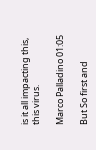is it all impacting this, this virus.

Marco Palladino 01:05

But So first and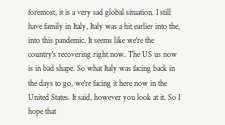foremost, it is a very sad global situation. I still have family in Italy, Italy was a hit earlier into the, into this pandemic. It seems like we're the country's recovering right now. The US us now is in bad shape. So what Italy was facing back in the days to go, we're facing it here now in the United States. It said, however you look at it. So I hope that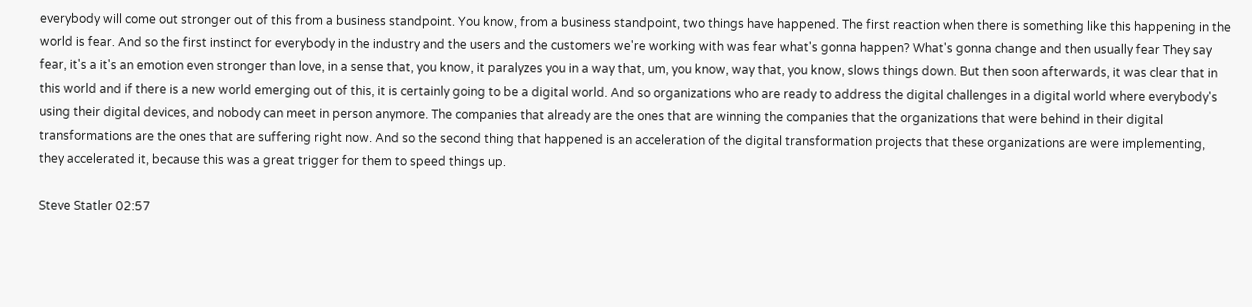everybody will come out stronger out of this from a business standpoint. You know, from a business standpoint, two things have happened. The first reaction when there is something like this happening in the world is fear. And so the first instinct for everybody in the industry and the users and the customers we're working with was fear what's gonna happen? What's gonna change and then usually fear They say fear, it's a it's an emotion even stronger than love, in a sense that, you know, it paralyzes you in a way that, um, you know, way that, you know, slows things down. But then soon afterwards, it was clear that in this world and if there is a new world emerging out of this, it is certainly going to be a digital world. And so organizations who are ready to address the digital challenges in a digital world where everybody's using their digital devices, and nobody can meet in person anymore. The companies that already are the ones that are winning the companies that the organizations that were behind in their digital transformations are the ones that are suffering right now. And so the second thing that happened is an acceleration of the digital transformation projects that these organizations are were implementing, they accelerated it, because this was a great trigger for them to speed things up.

Steve Statler 02:57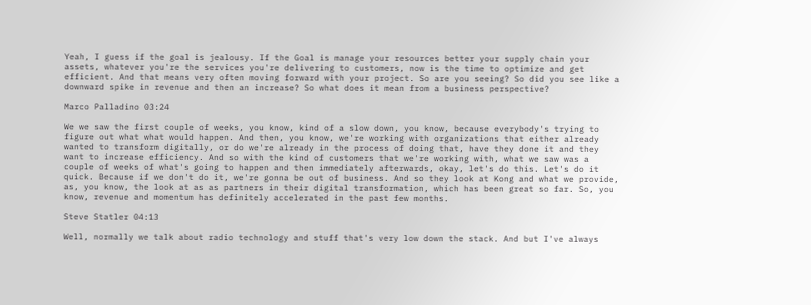Yeah, I guess if the goal is jealousy. If the Goal is manage your resources better your supply chain your assets, whatever you're the services you're delivering to customers, now is the time to optimize and get efficient. And that means very often moving forward with your project. So are you seeing? So did you see like a downward spike in revenue and then an increase? So what does it mean from a business perspective?

Marco Palladino 03:24

We we saw the first couple of weeks, you know, kind of a slow down, you know, because everybody's trying to figure out what what would happen. And then, you know, we're working with organizations that either already wanted to transform digitally, or do we're already in the process of doing that, have they done it and they want to increase efficiency. And so with the kind of customers that we're working with, what we saw was a couple of weeks of what's going to happen and then immediately afterwards, okay, let's do this. Let's do it quick. Because if we don't do it, we're gonna be out of business. And so they look at Kong and what we provide, as, you know, the look at as as partners in their digital transformation, which has been great so far. So, you know, revenue and momentum has definitely accelerated in the past few months.

Steve Statler 04:13

Well, normally we talk about radio technology and stuff that's very low down the stack. And but I've always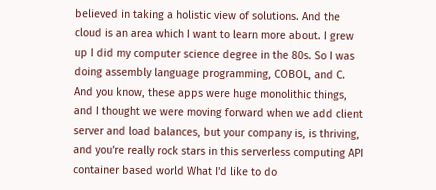believed in taking a holistic view of solutions. And the cloud is an area which I want to learn more about. I grew up I did my computer science degree in the 80s. So I was doing assembly language programming, COBOL, and C. And you know, these apps were huge monolithic things, and I thought we were moving forward when we add client server and load balances, but your company is, is thriving, and you're really rock stars in this serverless computing API container based world What I'd like to do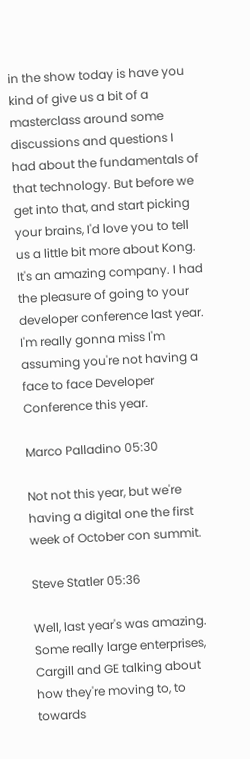in the show today is have you kind of give us a bit of a masterclass around some discussions and questions I had about the fundamentals of that technology. But before we get into that, and start picking your brains, I'd love you to tell us a little bit more about Kong. It's an amazing company. I had the pleasure of going to your developer conference last year. I'm really gonna miss I'm assuming you're not having a face to face Developer Conference this year.

Marco Palladino 05:30

Not not this year, but we're having a digital one the first week of October con summit.

Steve Statler 05:36

Well, last year's was amazing. Some really large enterprises, Cargill and GE talking about how they're moving to, to towards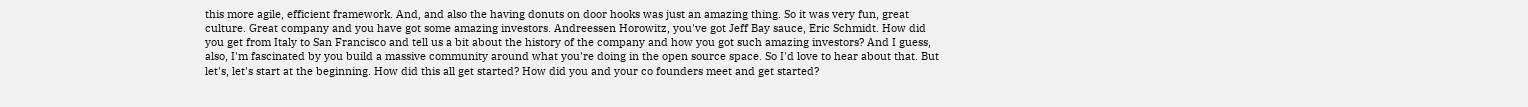this more agile, efficient framework. And, and also the having donuts on door hooks was just an amazing thing. So it was very fun, great culture. Great company and you have got some amazing investors. Andreessen Horowitz, you've got Jeff Bay sauce, Eric Schmidt. How did you get from Italy to San Francisco and tell us a bit about the history of the company and how you got such amazing investors? And I guess, also, I'm fascinated by you build a massive community around what you're doing in the open source space. So I'd love to hear about that. But let's, let's start at the beginning. How did this all get started? How did you and your co founders meet and get started?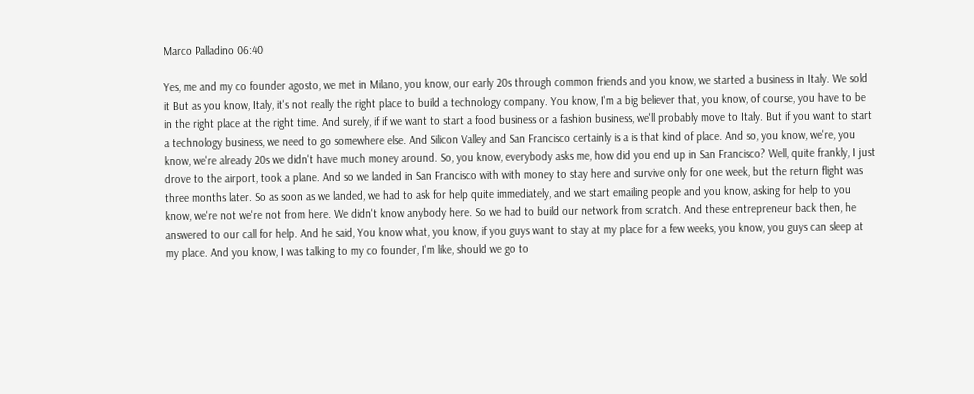Marco Palladino 06:40

Yes, me and my co founder agosto, we met in Milano, you know, our early 20s through common friends and you know, we started a business in Italy. We sold it But as you know, Italy, it's not really the right place to build a technology company. You know, I'm a big believer that, you know, of course, you have to be in the right place at the right time. And surely, if if we want to start a food business or a fashion business, we'll probably move to Italy. But if you want to start a technology business, we need to go somewhere else. And Silicon Valley and San Francisco certainly is a is that kind of place. And so, you know, we're, you know, we're already 20s we didn't have much money around. So, you know, everybody asks me, how did you end up in San Francisco? Well, quite frankly, I just drove to the airport, took a plane. And so we landed in San Francisco with with money to stay here and survive only for one week, but the return flight was three months later. So as soon as we landed, we had to ask for help quite immediately, and we start emailing people and you know, asking for help to you know, we're not we're not from here. We didn't know anybody here. So we had to build our network from scratch. And these entrepreneur back then, he answered to our call for help. And he said, You know what, you know, if you guys want to stay at my place for a few weeks, you know, you guys can sleep at my place. And you know, I was talking to my co founder, I'm like, should we go to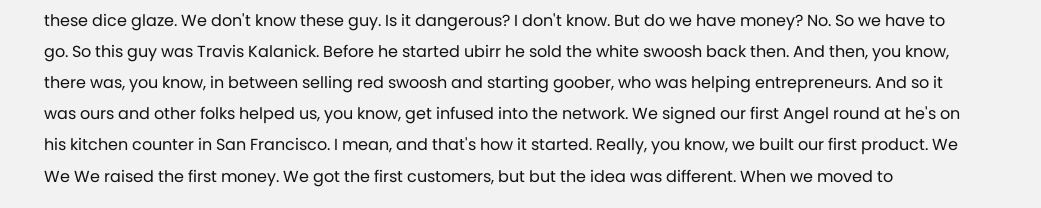these dice glaze. We don't know these guy. Is it dangerous? I don't know. But do we have money? No. So we have to go. So this guy was Travis Kalanick. Before he started ubirr he sold the white swoosh back then. And then, you know, there was, you know, in between selling red swoosh and starting goober, who was helping entrepreneurs. And so it was ours and other folks helped us, you know, get infused into the network. We signed our first Angel round at he's on his kitchen counter in San Francisco. I mean, and that's how it started. Really, you know, we built our first product. We We We raised the first money. We got the first customers, but but the idea was different. When we moved to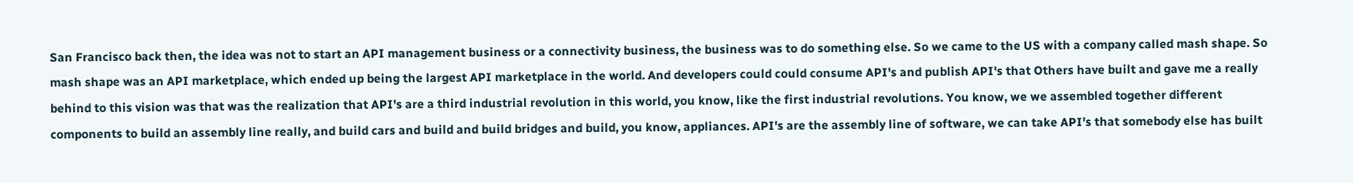San Francisco back then, the idea was not to start an API management business or a connectivity business, the business was to do something else. So we came to the US with a company called mash shape. So mash shape was an API marketplace, which ended up being the largest API marketplace in the world. And developers could could consume API's and publish API's that Others have built and gave me a really behind to this vision was that was the realization that API's are a third industrial revolution in this world, you know, like the first industrial revolutions. You know, we we assembled together different components to build an assembly line really, and build cars and build and build bridges and build, you know, appliances. API's are the assembly line of software, we can take API's that somebody else has built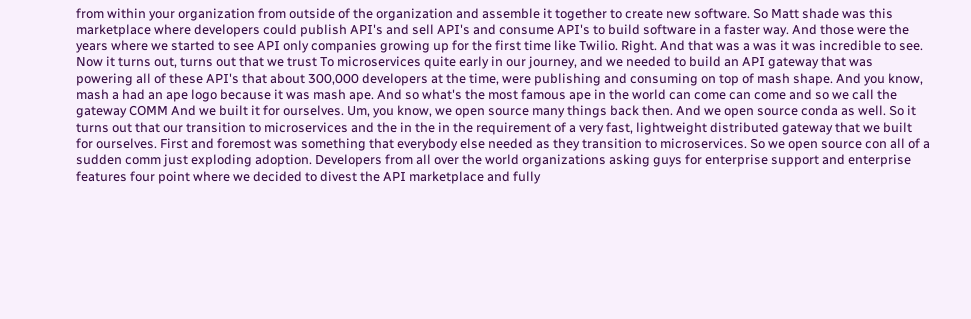from within your organization from outside of the organization and assemble it together to create new software. So Matt shade was this marketplace where developers could publish API's and sell API's and consume API's to build software in a faster way. And those were the years where we started to see API only companies growing up for the first time like Twilio. Right. And that was a was it was incredible to see. Now it turns out, turns out that we trust To microservices quite early in our journey, and we needed to build an API gateway that was powering all of these API's that about 300,000 developers at the time, were publishing and consuming on top of mash shape. And you know, mash a had an ape logo because it was mash ape. And so what's the most famous ape in the world can come can come and so we call the gateway COMM And we built it for ourselves. Um, you know, we open source many things back then. And we open source conda as well. So it turns out that our transition to microservices and the in the in the requirement of a very fast, lightweight distributed gateway that we built for ourselves. First and foremost was something that everybody else needed as they transition to microservices. So we open source con all of a sudden comm just exploding adoption. Developers from all over the world organizations asking guys for enterprise support and enterprise features four point where we decided to divest the API marketplace and fully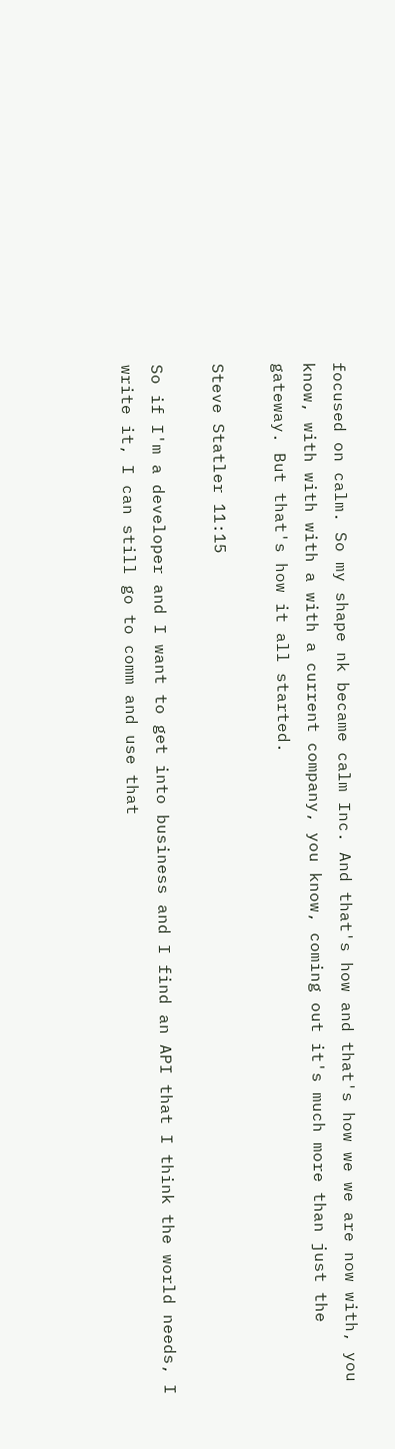focused on calm. So my shape nk became calm Inc. And that's how and that's how we we are now with, you know, with with with a with a current company, you know, coming out it's much more than just the gateway. But that's how it all started.

Steve Statler 11:15

So if I'm a developer and I want to get into business and I find an API that I think the world needs, I write it, I can still go to comm and use that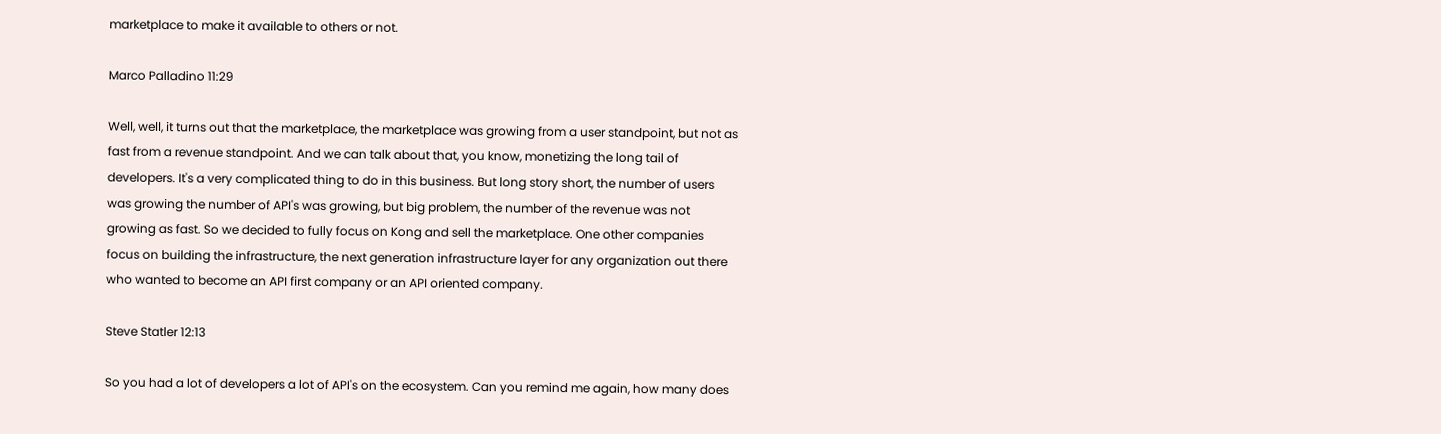marketplace to make it available to others or not.

Marco Palladino 11:29

Well, well, it turns out that the marketplace, the marketplace was growing from a user standpoint, but not as fast from a revenue standpoint. And we can talk about that, you know, monetizing the long tail of developers. It's a very complicated thing to do in this business. But long story short, the number of users was growing the number of API's was growing, but big problem, the number of the revenue was not growing as fast. So we decided to fully focus on Kong and sell the marketplace. One other companies focus on building the infrastructure, the next generation infrastructure layer for any organization out there who wanted to become an API first company or an API oriented company.

Steve Statler 12:13

So you had a lot of developers a lot of API's on the ecosystem. Can you remind me again, how many does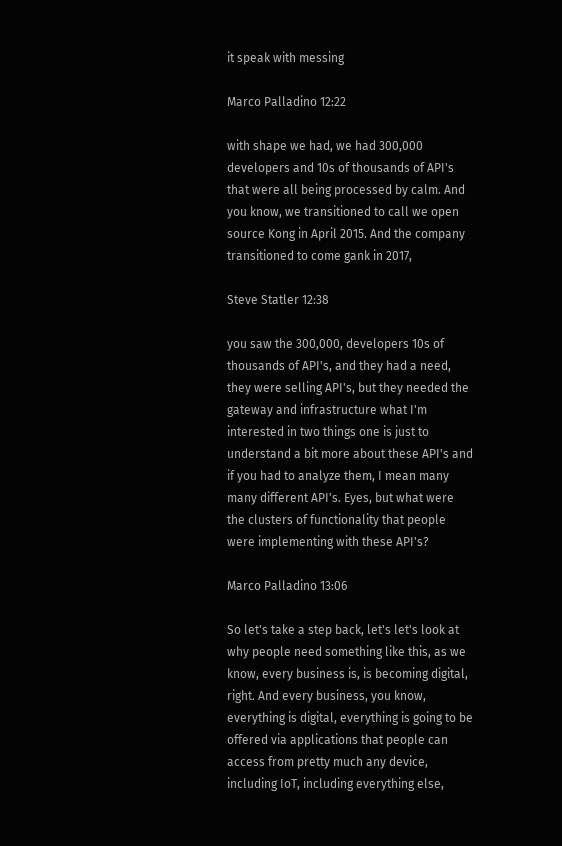it speak with messing

Marco Palladino 12:22

with shape we had, we had 300,000 developers and 10s of thousands of API's that were all being processed by calm. And you know, we transitioned to call we open source Kong in April 2015. And the company transitioned to come gank in 2017,

Steve Statler 12:38

you saw the 300,000, developers 10s of thousands of API's, and they had a need, they were selling API's, but they needed the gateway and infrastructure what I'm interested in two things one is just to understand a bit more about these API's and if you had to analyze them, I mean many many different API's. Eyes, but what were the clusters of functionality that people were implementing with these API's?

Marco Palladino 13:06

So let's take a step back, let's let's look at why people need something like this, as we know, every business is, is becoming digital, right. And every business, you know, everything is digital, everything is going to be offered via applications that people can access from pretty much any device, including IoT, including everything else,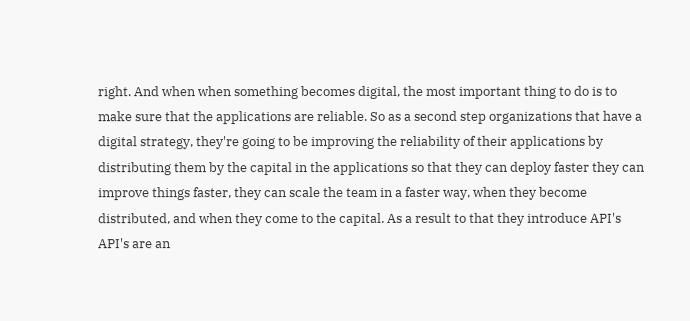right. And when when something becomes digital, the most important thing to do is to make sure that the applications are reliable. So as a second step organizations that have a digital strategy, they're going to be improving the reliability of their applications by distributing them by the capital in the applications so that they can deploy faster they can improve things faster, they can scale the team in a faster way, when they become distributed, and when they come to the capital. As a result to that they introduce API's API's are an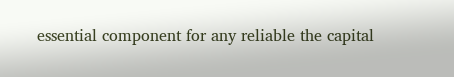essential component for any reliable the capital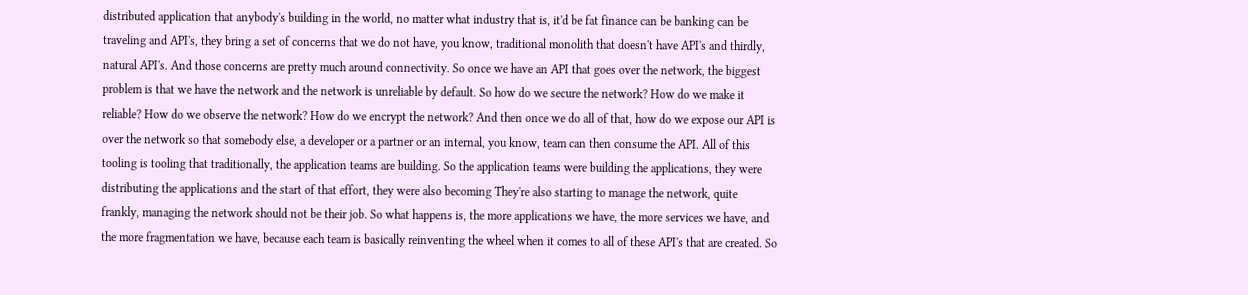distributed application that anybody's building in the world, no matter what industry that is, it'd be fat finance can be banking can be traveling and API's, they bring a set of concerns that we do not have, you know, traditional monolith that doesn't have API's and thirdly, natural API's. And those concerns are pretty much around connectivity. So once we have an API that goes over the network, the biggest problem is that we have the network and the network is unreliable by default. So how do we secure the network? How do we make it reliable? How do we observe the network? How do we encrypt the network? And then once we do all of that, how do we expose our API is over the network so that somebody else, a developer or a partner or an internal, you know, team can then consume the API. All of this tooling is tooling that traditionally, the application teams are building. So the application teams were building the applications, they were distributing the applications and the start of that effort, they were also becoming They're also starting to manage the network, quite frankly, managing the network should not be their job. So what happens is, the more applications we have, the more services we have, and the more fragmentation we have, because each team is basically reinventing the wheel when it comes to all of these API's that are created. So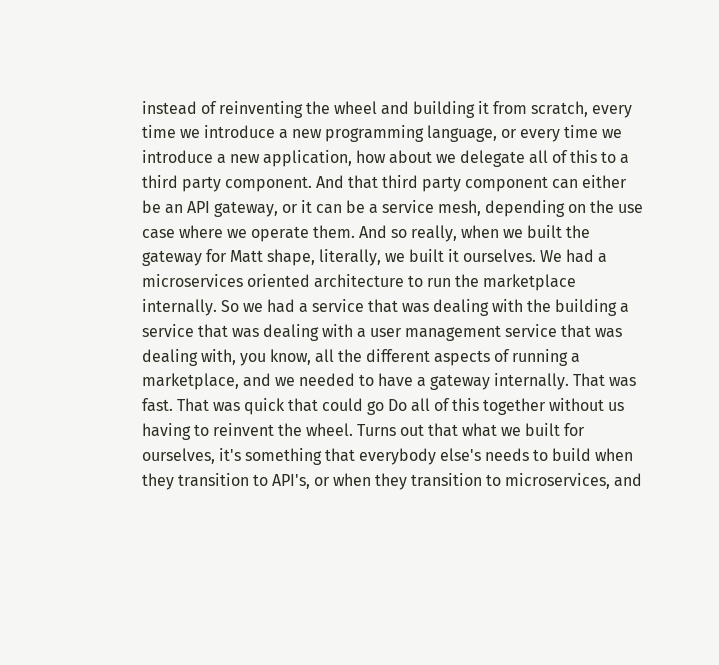instead of reinventing the wheel and building it from scratch, every time we introduce a new programming language, or every time we introduce a new application, how about we delegate all of this to a third party component. And that third party component can either be an API gateway, or it can be a service mesh, depending on the use case where we operate them. And so really, when we built the gateway for Matt shape, literally, we built it ourselves. We had a microservices oriented architecture to run the marketplace internally. So we had a service that was dealing with the building a service that was dealing with a user management service that was dealing with, you know, all the different aspects of running a marketplace, and we needed to have a gateway internally. That was fast. That was quick that could go Do all of this together without us having to reinvent the wheel. Turns out that what we built for ourselves, it's something that everybody else's needs to build when they transition to API's, or when they transition to microservices, and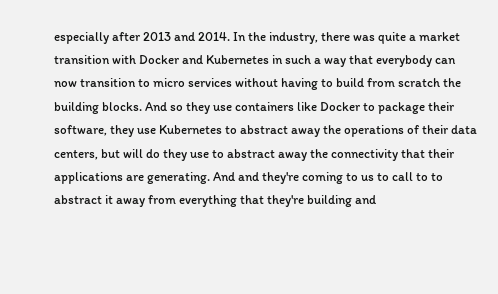especially after 2013 and 2014. In the industry, there was quite a market transition with Docker and Kubernetes in such a way that everybody can now transition to micro services without having to build from scratch the building blocks. And so they use containers like Docker to package their software, they use Kubernetes to abstract away the operations of their data centers, but will do they use to abstract away the connectivity that their applications are generating. And and they're coming to us to call to to abstract it away from everything that they're building and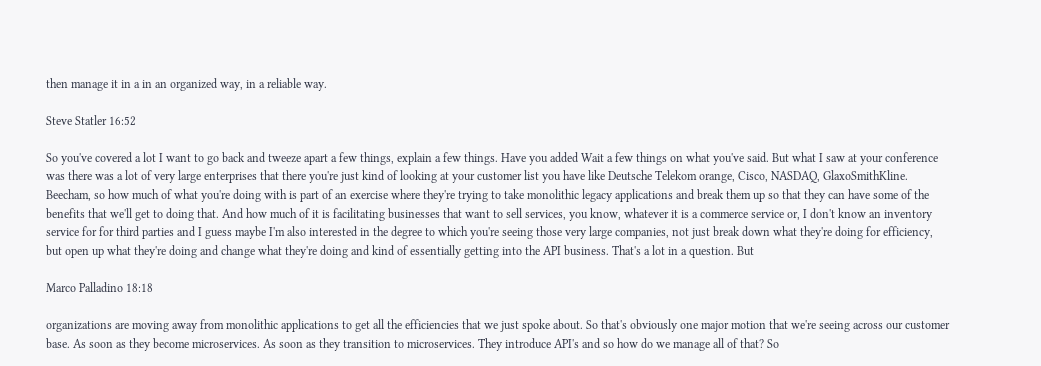then manage it in a in an organized way, in a reliable way.

Steve Statler 16:52

So you've covered a lot I want to go back and tweeze apart a few things, explain a few things. Have you added Wait a few things on what you've said. But what I saw at your conference was there was a lot of very large enterprises that there you're just kind of looking at your customer list you have like Deutsche Telekom orange, Cisco, NASDAQ, GlaxoSmithKline. Beecham, so how much of what you're doing with is part of an exercise where they're trying to take monolithic legacy applications and break them up so that they can have some of the benefits that we'll get to doing that. And how much of it is facilitating businesses that want to sell services, you know, whatever it is a commerce service or, I don't know an inventory service for for third parties and I guess maybe I'm also interested in the degree to which you're seeing those very large companies, not just break down what they're doing for efficiency, but open up what they're doing and change what they're doing and kind of essentially getting into the API business. That's a lot in a question. But

Marco Palladino 18:18

organizations are moving away from monolithic applications to get all the efficiencies that we just spoke about. So that's obviously one major motion that we're seeing across our customer base. As soon as they become microservices. As soon as they transition to microservices. They introduce API's and so how do we manage all of that? So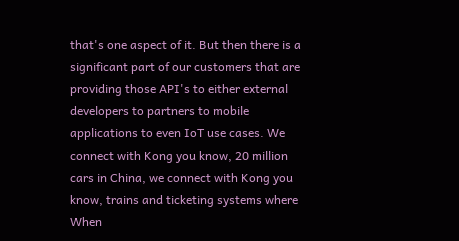that's one aspect of it. But then there is a significant part of our customers that are providing those API's to either external developers to partners to mobile applications to even IoT use cases. We connect with Kong you know, 20 million cars in China, we connect with Kong you know, trains and ticketing systems where When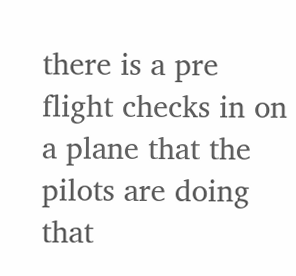there is a pre flight checks in on a plane that the pilots are doing that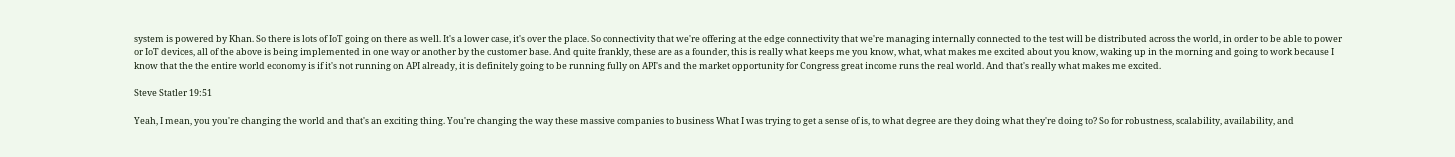system is powered by Khan. So there is lots of IoT going on there as well. It's a lower case, it's over the place. So connectivity that we're offering at the edge connectivity that we're managing internally connected to the test will be distributed across the world, in order to be able to power or IoT devices, all of the above is being implemented in one way or another by the customer base. And quite frankly, these are as a founder, this is really what keeps me you know, what, what makes me excited about you know, waking up in the morning and going to work because I know that the the entire world economy is if it's not running on API already, it is definitely going to be running fully on API's and the market opportunity for Congress great income runs the real world. And that's really what makes me excited.

Steve Statler 19:51

Yeah, I mean, you you're changing the world and that's an exciting thing. You're changing the way these massive companies to business What I was trying to get a sense of is, to what degree are they doing what they're doing to? So for robustness, scalability, availability, and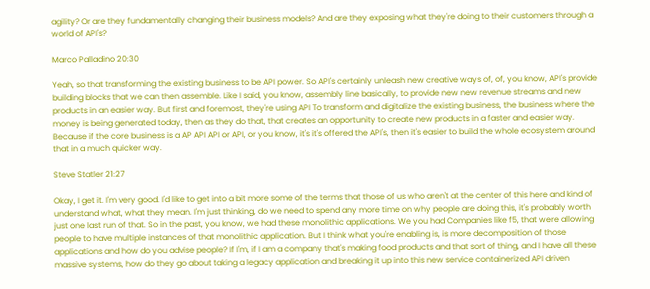agility? Or are they fundamentally changing their business models? And are they exposing what they're doing to their customers through a world of API's?

Marco Palladino 20:30

Yeah, so that transforming the existing business to be API power. So API's certainly unleash new creative ways of, of, you know, API's provide building blocks that we can then assemble. Like I said, you know, assembly line basically, to provide new new revenue streams and new products in an easier way. But first and foremost, they're using API To transform and digitalize the existing business, the business where the money is being generated today, then as they do that, that creates an opportunity to create new products in a faster and easier way. Because if the core business is a AP API API or API, or you know, it's it's offered the API's, then it's easier to build the whole ecosystem around that in a much quicker way.

Steve Statler 21:27

Okay, I get it. I'm very good. I'd like to get into a bit more some of the terms that those of us who aren't at the center of this here and kind of understand what, what they mean. I'm just thinking, do we need to spend any more time on why people are doing this, it's probably worth just one last run of that. So in the past, you know, we had these monolithic applications. We you had Companies like f5, that were allowing people to have multiple instances of that monolithic application. But I think what you're enabling is, is more decomposition of those applications and how do you advise people? If I'm, if I am a company that's making food products and that sort of thing, and I have all these massive systems, how do they go about taking a legacy application and breaking it up into this new service containerized API driven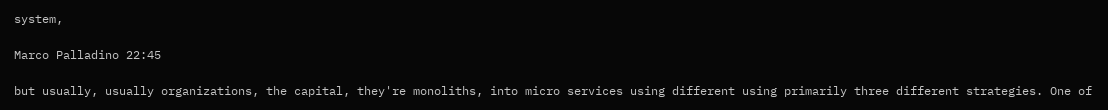system,

Marco Palladino 22:45

but usually, usually organizations, the capital, they're monoliths, into micro services using different using primarily three different strategies. One of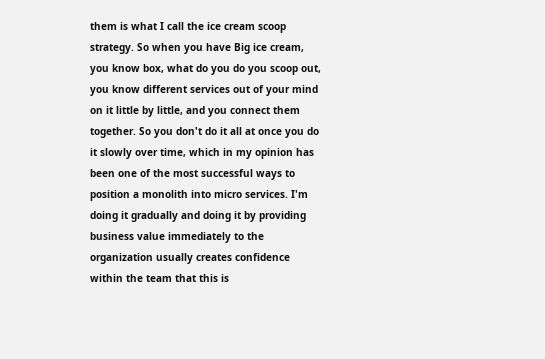them is what I call the ice cream scoop strategy. So when you have Big ice cream, you know box, what do you do you scoop out, you know different services out of your mind on it little by little, and you connect them together. So you don't do it all at once you do it slowly over time, which in my opinion has been one of the most successful ways to position a monolith into micro services. I'm doing it gradually and doing it by providing business value immediately to the organization usually creates confidence within the team that this is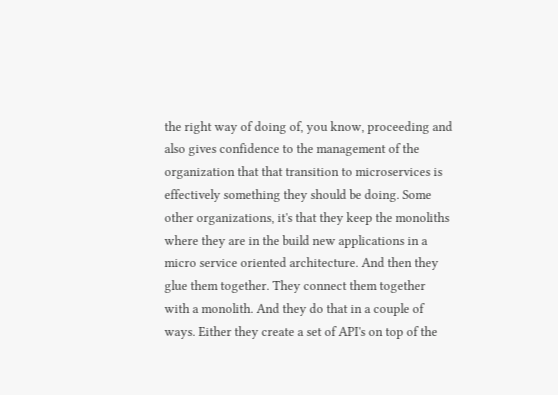the right way of doing of, you know, proceeding and also gives confidence to the management of the organization that that transition to microservices is effectively something they should be doing. Some other organizations, it's that they keep the monoliths where they are in the build new applications in a micro service oriented architecture. And then they glue them together. They connect them together with a monolith. And they do that in a couple of ways. Either they create a set of API's on top of the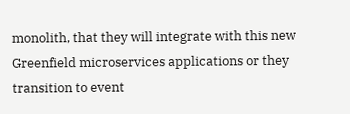monolith, that they will integrate with this new Greenfield microservices applications or they transition to event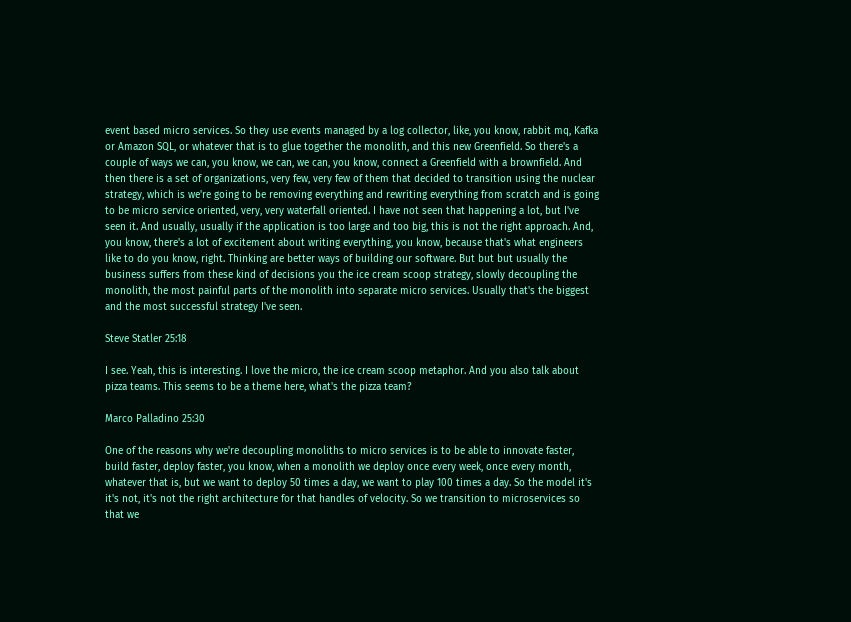event based micro services. So they use events managed by a log collector, like, you know, rabbit mq, Kafka or Amazon SQL, or whatever that is to glue together the monolith, and this new Greenfield. So there's a couple of ways we can, you know, we can, we can, you know, connect a Greenfield with a brownfield. And then there is a set of organizations, very few, very few of them that decided to transition using the nuclear strategy, which is we're going to be removing everything and rewriting everything from scratch and is going to be micro service oriented, very, very waterfall oriented. I have not seen that happening a lot, but I've seen it. And usually, usually if the application is too large and too big, this is not the right approach. And, you know, there's a lot of excitement about writing everything, you know, because that's what engineers like to do you know, right. Thinking are better ways of building our software. But but but usually the business suffers from these kind of decisions you the ice cream scoop strategy, slowly decoupling the monolith, the most painful parts of the monolith into separate micro services. Usually that's the biggest and the most successful strategy I've seen.

Steve Statler 25:18

I see. Yeah, this is interesting. I love the micro, the ice cream scoop metaphor. And you also talk about pizza teams. This seems to be a theme here, what's the pizza team?

Marco Palladino 25:30

One of the reasons why we're decoupling monoliths to micro services is to be able to innovate faster, build faster, deploy faster, you know, when a monolith we deploy once every week, once every month, whatever that is, but we want to deploy 50 times a day, we want to play 100 times a day. So the model it's it's not, it's not the right architecture for that handles of velocity. So we transition to microservices so that we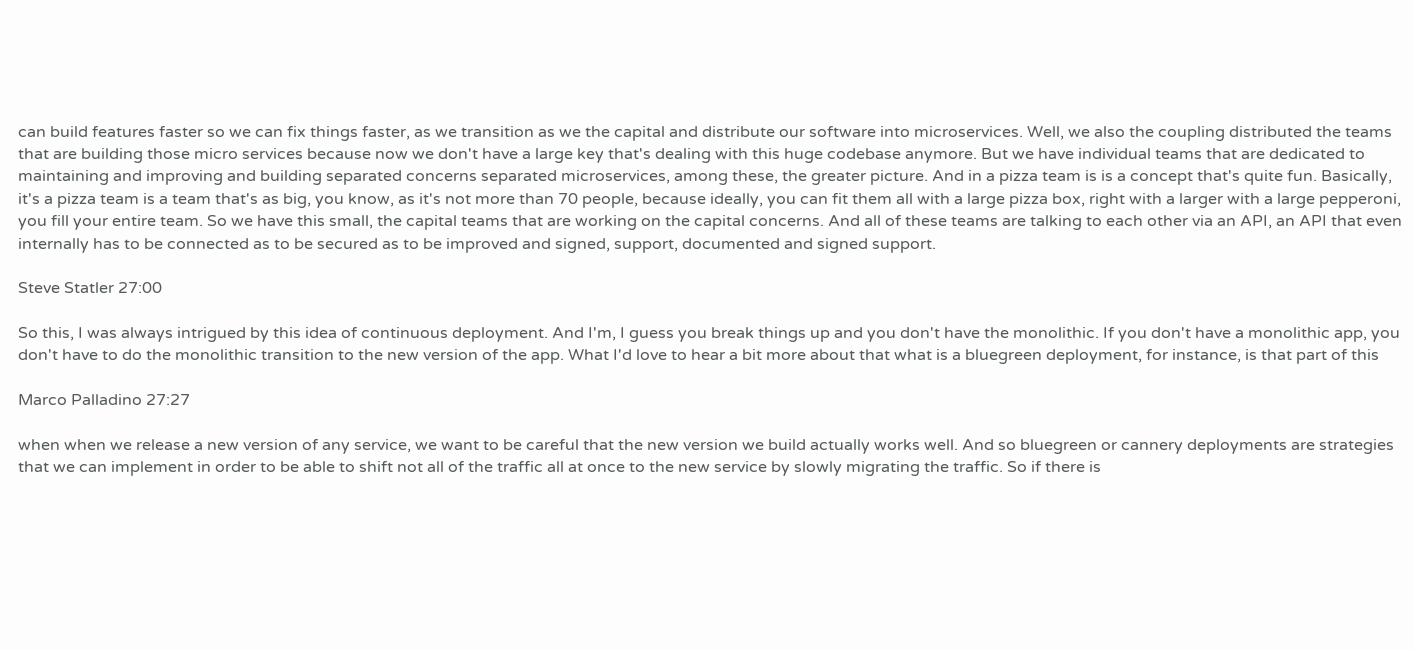can build features faster so we can fix things faster, as we transition as we the capital and distribute our software into microservices. Well, we also the coupling distributed the teams that are building those micro services because now we don't have a large key that's dealing with this huge codebase anymore. But we have individual teams that are dedicated to maintaining and improving and building separated concerns separated microservices, among these, the greater picture. And in a pizza team is is a concept that's quite fun. Basically, it's a pizza team is a team that's as big, you know, as it's not more than 70 people, because ideally, you can fit them all with a large pizza box, right with a larger with a large pepperoni, you fill your entire team. So we have this small, the capital teams that are working on the capital concerns. And all of these teams are talking to each other via an API, an API that even internally has to be connected as to be secured as to be improved and signed, support, documented and signed support.

Steve Statler 27:00

So this, I was always intrigued by this idea of continuous deployment. And I'm, I guess you break things up and you don't have the monolithic. If you don't have a monolithic app, you don't have to do the monolithic transition to the new version of the app. What I'd love to hear a bit more about that what is a bluegreen deployment, for instance, is that part of this

Marco Palladino 27:27

when when we release a new version of any service, we want to be careful that the new version we build actually works well. And so bluegreen or cannery deployments are strategies that we can implement in order to be able to shift not all of the traffic all at once to the new service by slowly migrating the traffic. So if there is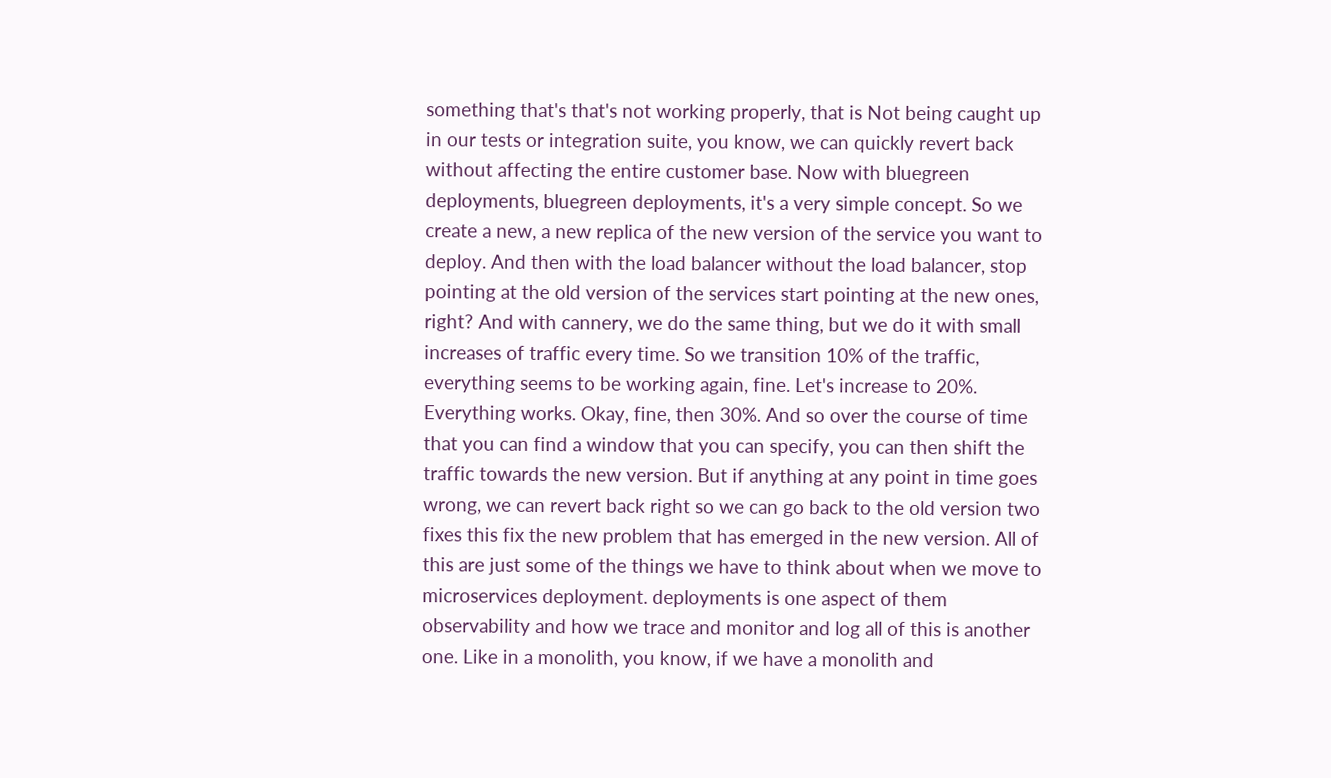something that's that's not working properly, that is Not being caught up in our tests or integration suite, you know, we can quickly revert back without affecting the entire customer base. Now with bluegreen deployments, bluegreen deployments, it's a very simple concept. So we create a new, a new replica of the new version of the service you want to deploy. And then with the load balancer without the load balancer, stop pointing at the old version of the services start pointing at the new ones, right? And with cannery, we do the same thing, but we do it with small increases of traffic every time. So we transition 10% of the traffic, everything seems to be working again, fine. Let's increase to 20%. Everything works. Okay, fine, then 30%. And so over the course of time that you can find a window that you can specify, you can then shift the traffic towards the new version. But if anything at any point in time goes wrong, we can revert back right so we can go back to the old version two fixes this fix the new problem that has emerged in the new version. All of this are just some of the things we have to think about when we move to microservices deployment. deployments is one aspect of them observability and how we trace and monitor and log all of this is another one. Like in a monolith, you know, if we have a monolith and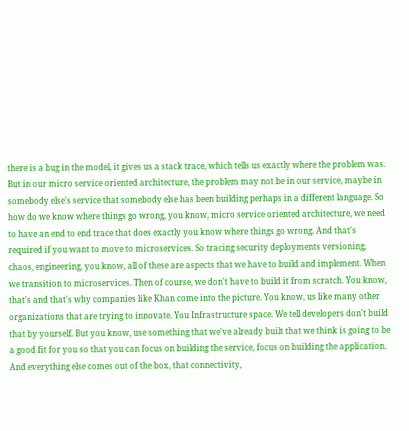there is a bug in the model, it gives us a stack trace, which tells us exactly where the problem was. But in our micro service oriented architecture, the problem may not be in our service, maybe in somebody else's service that somebody else has been building perhaps in a different language. So how do we know where things go wrong, you know, micro service oriented architecture, we need to have an end to end trace that does exactly you know where things go wrong. And that's required if you want to move to microservices. So tracing security deployments versioning, chaos, engineering, you know, all of these are aspects that we have to build and implement. When we transition to microservices. Then of course, we don't have to build it from scratch. You know, that's and that's why companies like Khan come into the picture. You know, us like many other organizations that are trying to innovate. You Infrastructure space. We tell developers don't build that by yourself. But you know, use something that we've already built that we think is going to be a good fit for you so that you can focus on building the service, focus on building the application. And everything else comes out of the box, that connectivity,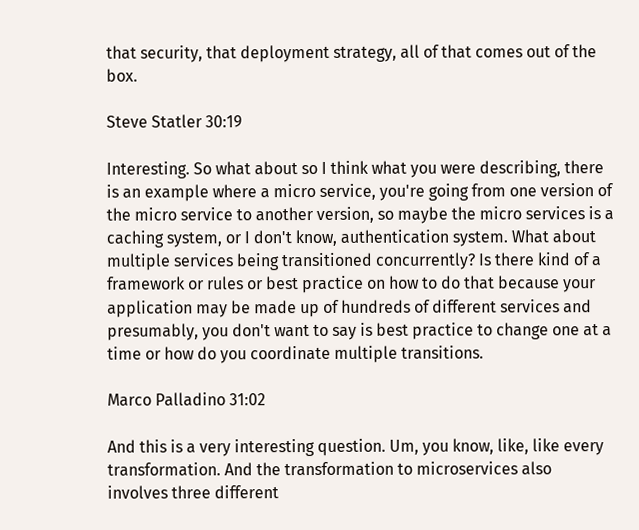that security, that deployment strategy, all of that comes out of the box.

Steve Statler 30:19

Interesting. So what about so I think what you were describing, there is an example where a micro service, you're going from one version of the micro service to another version, so maybe the micro services is a caching system, or I don't know, authentication system. What about multiple services being transitioned concurrently? Is there kind of a framework or rules or best practice on how to do that because your application may be made up of hundreds of different services and presumably, you don't want to say is best practice to change one at a time or how do you coordinate multiple transitions.

Marco Palladino 31:02

And this is a very interesting question. Um, you know, like, like every transformation. And the transformation to microservices also involves three different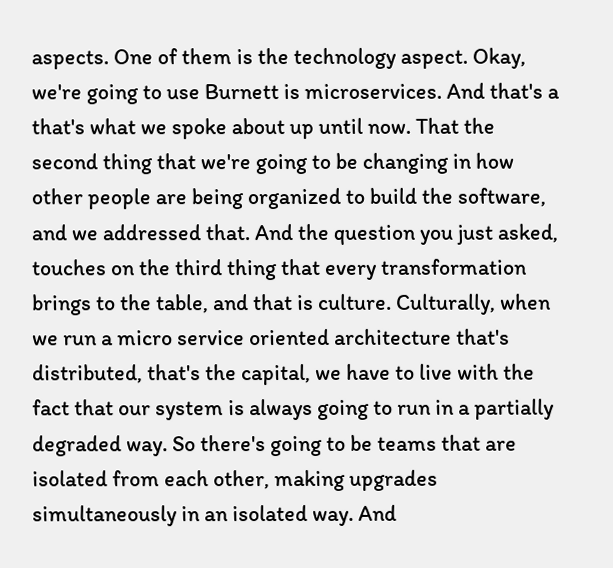aspects. One of them is the technology aspect. Okay, we're going to use Burnett is microservices. And that's a that's what we spoke about up until now. That the second thing that we're going to be changing in how other people are being organized to build the software, and we addressed that. And the question you just asked, touches on the third thing that every transformation brings to the table, and that is culture. Culturally, when we run a micro service oriented architecture that's distributed, that's the capital, we have to live with the fact that our system is always going to run in a partially degraded way. So there's going to be teams that are isolated from each other, making upgrades simultaneously in an isolated way. And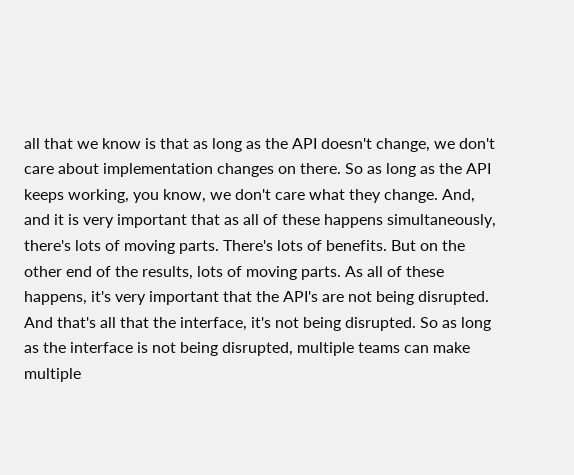all that we know is that as long as the API doesn't change, we don't care about implementation changes on there. So as long as the API keeps working, you know, we don't care what they change. And, and it is very important that as all of these happens simultaneously, there's lots of moving parts. There's lots of benefits. But on the other end of the results, lots of moving parts. As all of these happens, it's very important that the API's are not being disrupted. And that's all that the interface, it's not being disrupted. So as long as the interface is not being disrupted, multiple teams can make multiple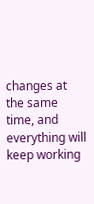changes at the same time, and everything will keep working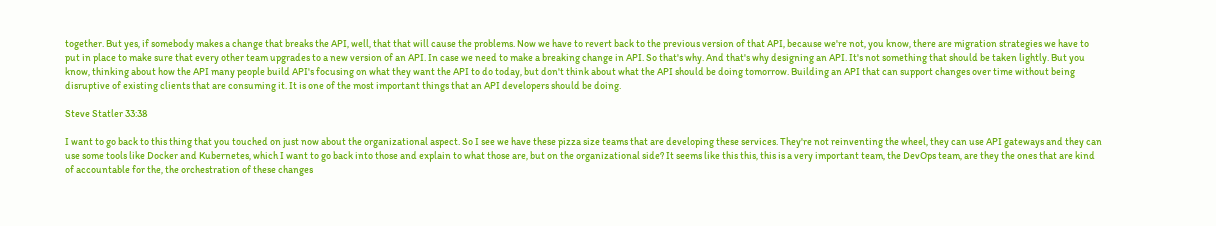together. But yes, if somebody makes a change that breaks the API, well, that that will cause the problems. Now we have to revert back to the previous version of that API, because we're not, you know, there are migration strategies we have to put in place to make sure that every other team upgrades to a new version of an API. In case we need to make a breaking change in API. So that's why. And that's why designing an API. It's not something that should be taken lightly. But you know, thinking about how the API many people build API's focusing on what they want the API to do today, but don't think about what the API should be doing tomorrow. Building an API that can support changes over time without being disruptive of existing clients that are consuming it. It is one of the most important things that an API developers should be doing.

Steve Statler 33:38

I want to go back to this thing that you touched on just now about the organizational aspect. So I see we have these pizza size teams that are developing these services. They're not reinventing the wheel, they can use API gateways and they can use some tools like Docker and Kubernetes, which I want to go back into those and explain to what those are, but on the organizational side? It seems like this this, this is a very important team, the DevOps team, are they the ones that are kind of accountable for the, the orchestration of these changes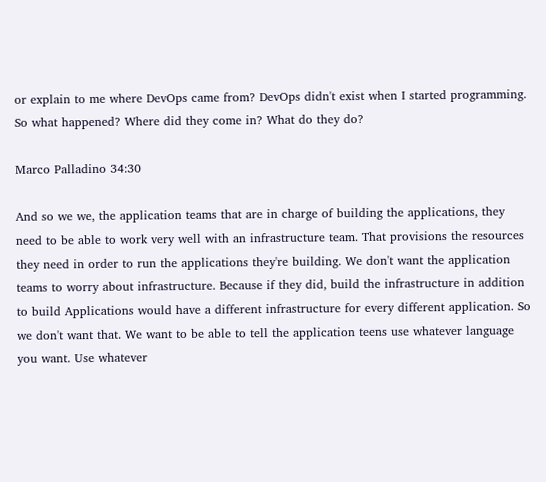or explain to me where DevOps came from? DevOps didn't exist when I started programming. So what happened? Where did they come in? What do they do?

Marco Palladino 34:30

And so we we, the application teams that are in charge of building the applications, they need to be able to work very well with an infrastructure team. That provisions the resources they need in order to run the applications they're building. We don't want the application teams to worry about infrastructure. Because if they did, build the infrastructure in addition to build Applications would have a different infrastructure for every different application. So we don't want that. We want to be able to tell the application teens use whatever language you want. Use whatever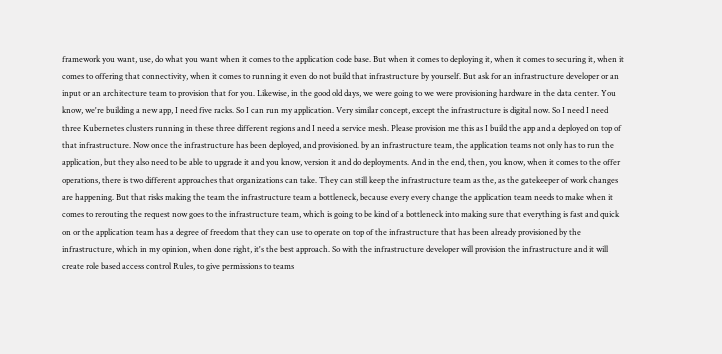framework you want, use, do what you want when it comes to the application code base. But when it comes to deploying it, when it comes to securing it, when it comes to offering that connectivity, when it comes to running it even do not build that infrastructure by yourself. But ask for an infrastructure developer or an input or an architecture team to provision that for you. Likewise, in the good old days, we were going to we were provisioning hardware in the data center. You know, we're building a new app, I need five racks. So I can run my application. Very similar concept, except the infrastructure is digital now. So I need I need three Kubernetes clusters running in these three different regions and I need a service mesh. Please provision me this as I build the app and a deployed on top of that infrastructure. Now once the infrastructure has been deployed, and provisioned. by an infrastructure team, the application teams not only has to run the application, but they also need to be able to upgrade it and you know, version it and do deployments. And in the end, then, you know, when it comes to the offer operations, there is two different approaches that organizations can take. They can still keep the infrastructure team as the, as the gatekeeper of work changes are happening. But that risks making the team the infrastructure team a bottleneck, because every every change the application team needs to make when it comes to rerouting the request now goes to the infrastructure team, which is going to be kind of a bottleneck into making sure that everything is fast and quick on or the application team has a degree of freedom that they can use to operate on top of the infrastructure that has been already provisioned by the infrastructure, which in my opinion, when done right, it's the best approach. So with the infrastructure developer will provision the infrastructure and it will create role based access control Rules, to give permissions to teams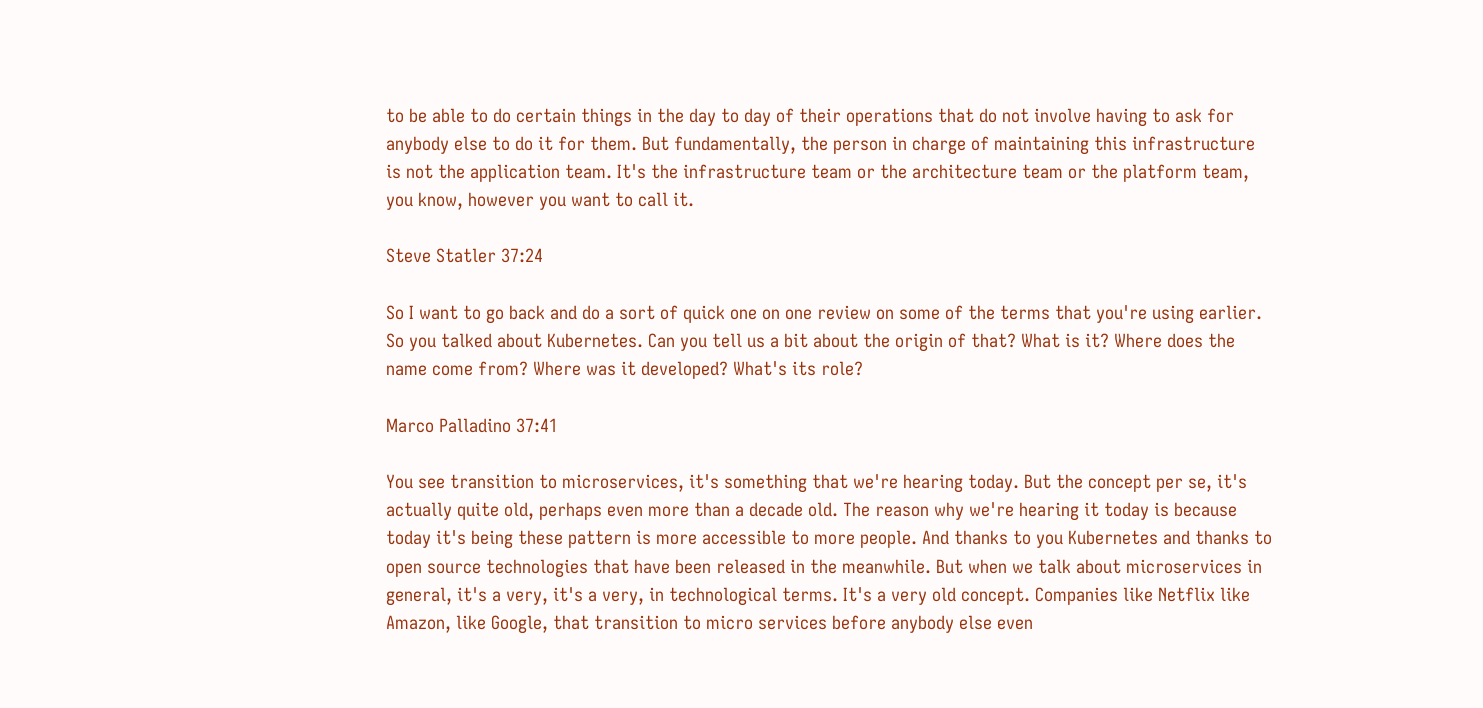to be able to do certain things in the day to day of their operations that do not involve having to ask for anybody else to do it for them. But fundamentally, the person in charge of maintaining this infrastructure is not the application team. It's the infrastructure team or the architecture team or the platform team, you know, however you want to call it.

Steve Statler 37:24

So I want to go back and do a sort of quick one on one review on some of the terms that you're using earlier. So you talked about Kubernetes. Can you tell us a bit about the origin of that? What is it? Where does the name come from? Where was it developed? What's its role?

Marco Palladino 37:41

You see transition to microservices, it's something that we're hearing today. But the concept per se, it's actually quite old, perhaps even more than a decade old. The reason why we're hearing it today is because today it's being these pattern is more accessible to more people. And thanks to you Kubernetes and thanks to open source technologies that have been released in the meanwhile. But when we talk about microservices in general, it's a very, it's a very, in technological terms. It's a very old concept. Companies like Netflix like Amazon, like Google, that transition to micro services before anybody else even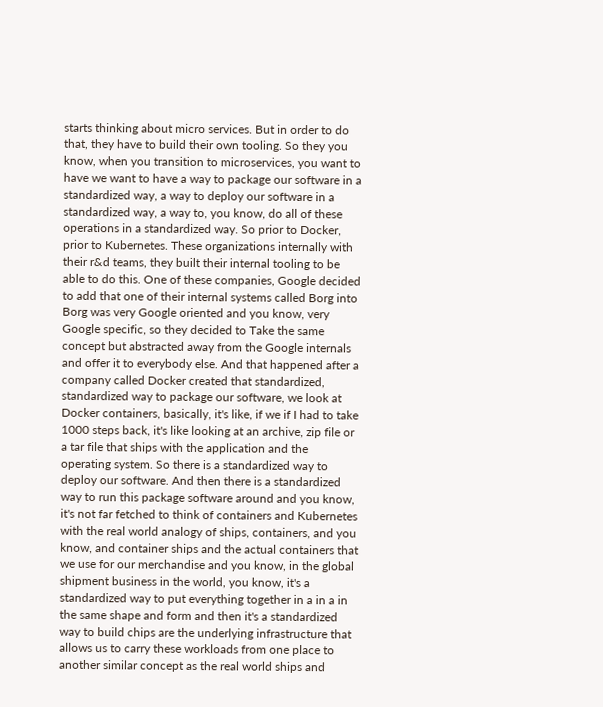starts thinking about micro services. But in order to do that, they have to build their own tooling. So they you know, when you transition to microservices, you want to have we want to have a way to package our software in a standardized way, a way to deploy our software in a standardized way, a way to, you know, do all of these operations in a standardized way. So prior to Docker, prior to Kubernetes. These organizations internally with their r&d teams, they built their internal tooling to be able to do this. One of these companies, Google decided to add that one of their internal systems called Borg into Borg was very Google oriented and you know, very Google specific, so they decided to Take the same concept but abstracted away from the Google internals and offer it to everybody else. And that happened after a company called Docker created that standardized, standardized way to package our software, we look at Docker containers, basically, it's like, if we if I had to take 1000 steps back, it's like looking at an archive, zip file or a tar file that ships with the application and the operating system. So there is a standardized way to deploy our software. And then there is a standardized way to run this package software around and you know, it's not far fetched to think of containers and Kubernetes with the real world analogy of ships, containers, and you know, and container ships and the actual containers that we use for our merchandise and you know, in the global shipment business in the world, you know, it's a standardized way to put everything together in a in a in the same shape and form and then it's a standardized way to build chips are the underlying infrastructure that allows us to carry these workloads from one place to another similar concept as the real world ships and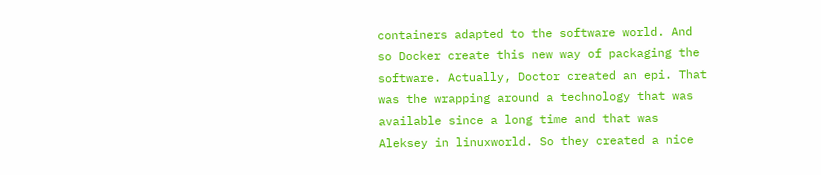containers adapted to the software world. And so Docker create this new way of packaging the software. Actually, Doctor created an epi. That was the wrapping around a technology that was available since a long time and that was Aleksey in linuxworld. So they created a nice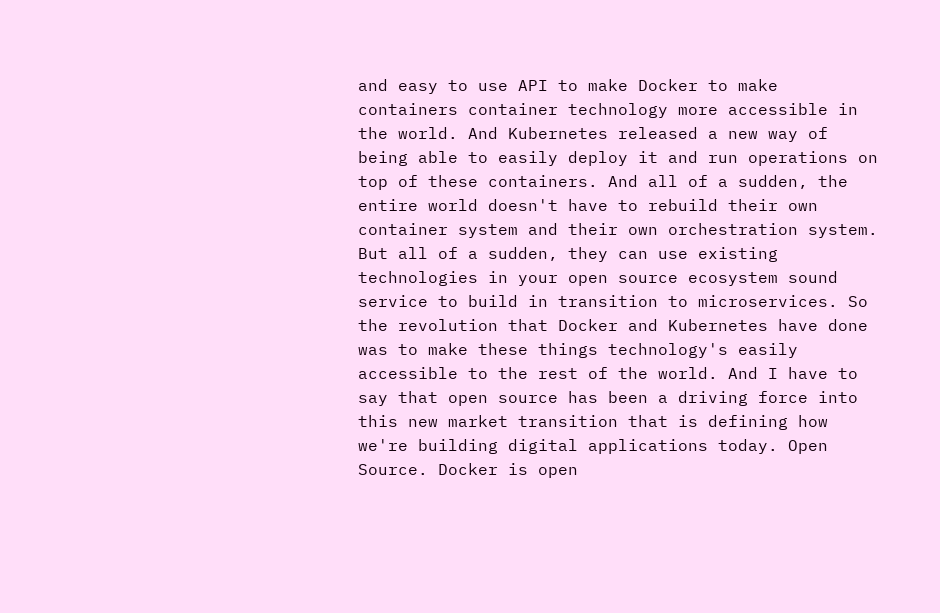and easy to use API to make Docker to make containers container technology more accessible in the world. And Kubernetes released a new way of being able to easily deploy it and run operations on top of these containers. And all of a sudden, the entire world doesn't have to rebuild their own container system and their own orchestration system. But all of a sudden, they can use existing technologies in your open source ecosystem sound service to build in transition to microservices. So the revolution that Docker and Kubernetes have done was to make these things technology's easily accessible to the rest of the world. And I have to say that open source has been a driving force into this new market transition that is defining how we're building digital applications today. Open Source. Docker is open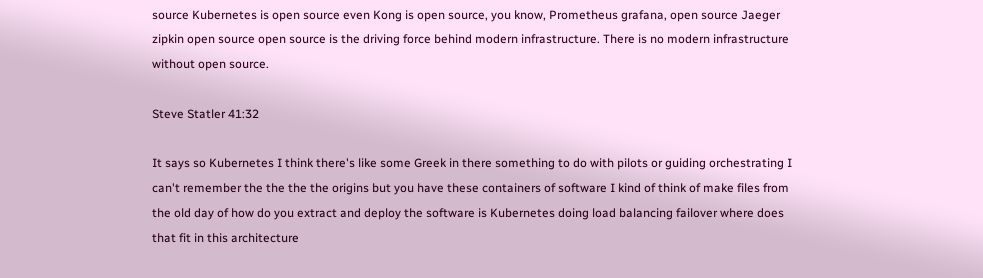source Kubernetes is open source even Kong is open source, you know, Prometheus grafana, open source Jaeger zipkin open source open source is the driving force behind modern infrastructure. There is no modern infrastructure without open source.

Steve Statler 41:32

It says so Kubernetes I think there's like some Greek in there something to do with pilots or guiding orchestrating I can't remember the the the the origins but you have these containers of software I kind of think of make files from the old day of how do you extract and deploy the software is Kubernetes doing load balancing failover where does that fit in this architecture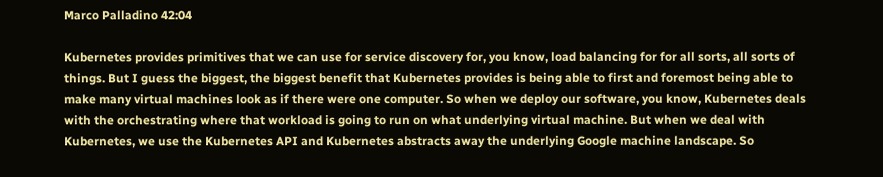Marco Palladino 42:04

Kubernetes provides primitives that we can use for service discovery for, you know, load balancing for for all sorts, all sorts of things. But I guess the biggest, the biggest benefit that Kubernetes provides is being able to first and foremost being able to make many virtual machines look as if there were one computer. So when we deploy our software, you know, Kubernetes deals with the orchestrating where that workload is going to run on what underlying virtual machine. But when we deal with Kubernetes, we use the Kubernetes API and Kubernetes abstracts away the underlying Google machine landscape. So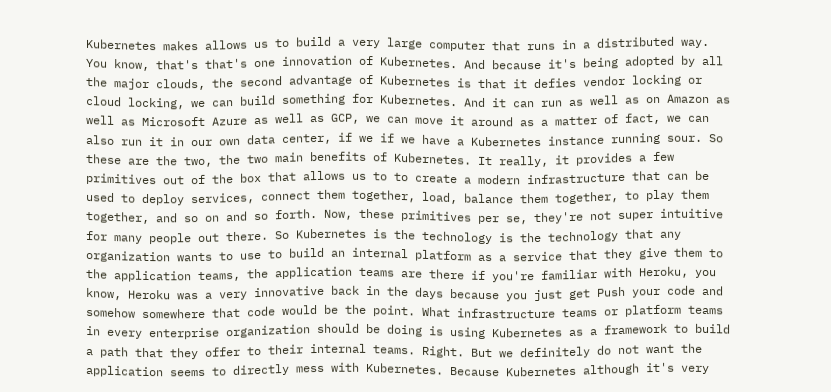Kubernetes makes allows us to build a very large computer that runs in a distributed way. You know, that's that's one innovation of Kubernetes. And because it's being adopted by all the major clouds, the second advantage of Kubernetes is that it defies vendor locking or cloud locking, we can build something for Kubernetes. And it can run as well as on Amazon as well as Microsoft Azure as well as GCP, we can move it around as a matter of fact, we can also run it in our own data center, if we if we have a Kubernetes instance running sour. So these are the two, the two main benefits of Kubernetes. It really, it provides a few primitives out of the box that allows us to to create a modern infrastructure that can be used to deploy services, connect them together, load, balance them together, to play them together, and so on and so forth. Now, these primitives per se, they're not super intuitive for many people out there. So Kubernetes is the technology is the technology that any organization wants to use to build an internal platform as a service that they give them to the application teams, the application teams are there if you're familiar with Heroku, you know, Heroku was a very innovative back in the days because you just get Push your code and somehow somewhere that code would be the point. What infrastructure teams or platform teams in every enterprise organization should be doing is using Kubernetes as a framework to build a path that they offer to their internal teams. Right. But we definitely do not want the application seems to directly mess with Kubernetes. Because Kubernetes although it's very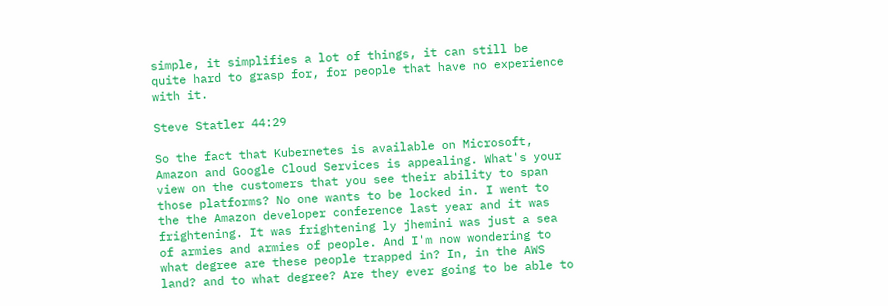simple, it simplifies a lot of things, it can still be quite hard to grasp for, for people that have no experience with it.

Steve Statler 44:29

So the fact that Kubernetes is available on Microsoft, Amazon and Google Cloud Services is appealing. What's your view on the customers that you see their ability to span those platforms? No one wants to be locked in. I went to the the Amazon developer conference last year and it was frightening. It was frightening ly jhemini was just a sea of armies and armies of people. And I'm now wondering to what degree are these people trapped in? In, in the AWS land? and to what degree? Are they ever going to be able to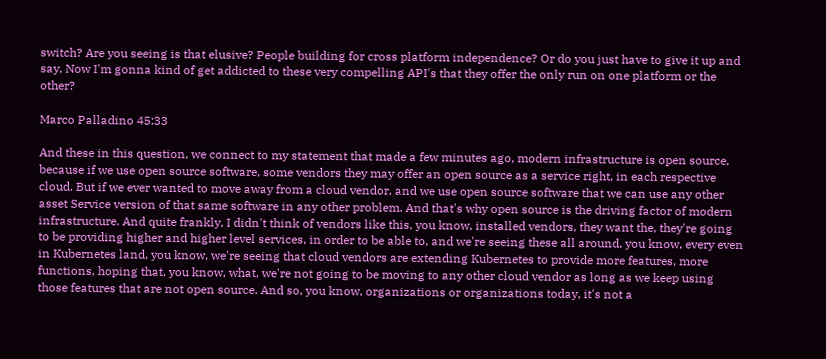switch? Are you seeing is that elusive? People building for cross platform independence? Or do you just have to give it up and say, Now I'm gonna kind of get addicted to these very compelling API's that they offer the only run on one platform or the other?

Marco Palladino 45:33

And these in this question, we connect to my statement that made a few minutes ago, modern infrastructure is open source, because if we use open source software, some vendors they may offer an open source as a service right, in each respective cloud. But if we ever wanted to move away from a cloud vendor, and we use open source software that we can use any other asset Service version of that same software in any other problem. And that's why open source is the driving factor of modern infrastructure. And quite frankly, I didn't think of vendors like this, you know, installed vendors, they want the, they're going to be providing higher and higher level services, in order to be able to, and we're seeing these all around, you know, every even in Kubernetes land, you know, we're seeing that cloud vendors are extending Kubernetes to provide more features, more functions, hoping that, you know, what, we're not going to be moving to any other cloud vendor as long as we keep using those features that are not open source. And so, you know, organizations or organizations today, it's not a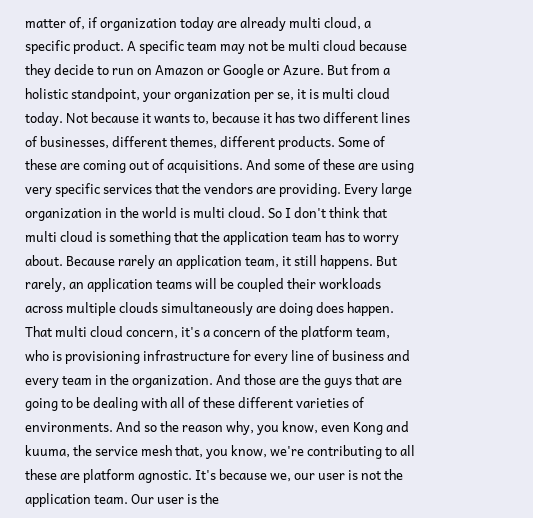matter of, if organization today are already multi cloud, a specific product. A specific team may not be multi cloud because they decide to run on Amazon or Google or Azure. But from a holistic standpoint, your organization per se, it is multi cloud today. Not because it wants to, because it has two different lines of businesses, different themes, different products. Some of these are coming out of acquisitions. And some of these are using very specific services that the vendors are providing. Every large organization in the world is multi cloud. So I don't think that multi cloud is something that the application team has to worry about. Because rarely an application team, it still happens. But rarely, an application teams will be coupled their workloads across multiple clouds simultaneously are doing does happen. That multi cloud concern, it's a concern of the platform team, who is provisioning infrastructure for every line of business and every team in the organization. And those are the guys that are going to be dealing with all of these different varieties of environments. And so the reason why, you know, even Kong and kuuma, the service mesh that, you know, we're contributing to all these are platform agnostic. It's because we, our user is not the application team. Our user is the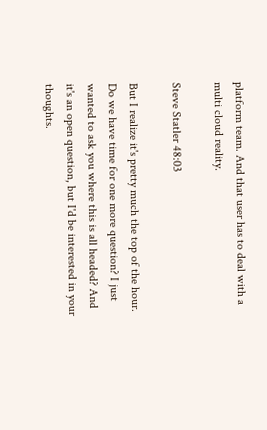platform team. And that user has to deal with a multi cloud reality.

Steve Statler 48:03

But I realize it's pretty much the top of the hour. Do we have time for one more question? I just wanted to ask you where this is all headed? And it's an open question, but I'd be interested in your thoughts.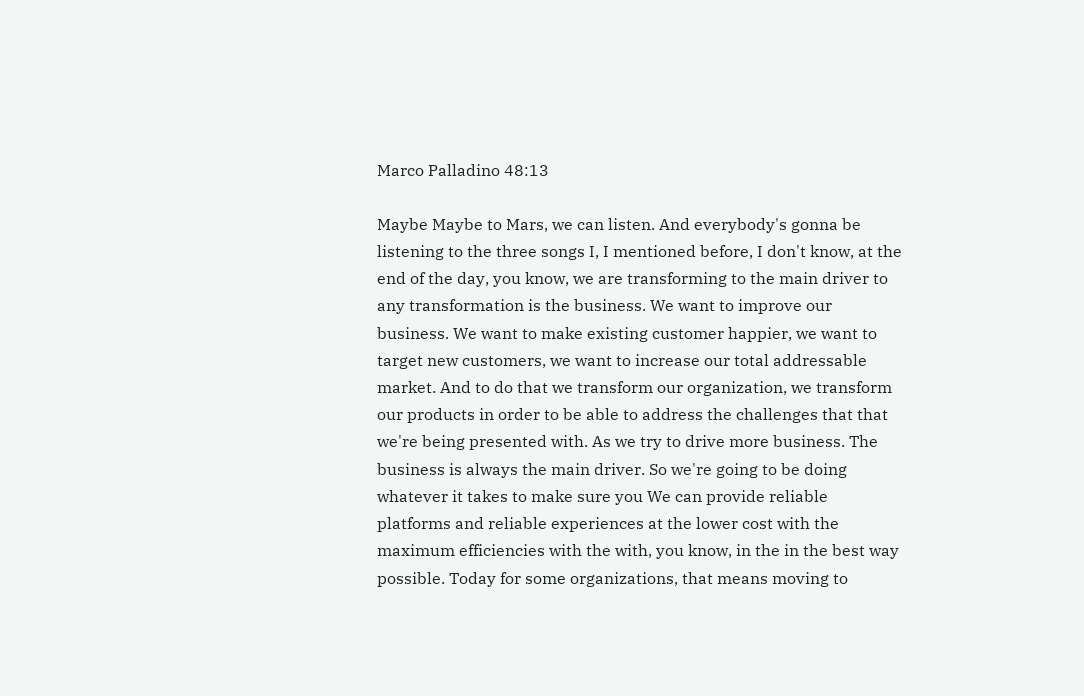Marco Palladino 48:13

Maybe Maybe to Mars, we can listen. And everybody's gonna be listening to the three songs I, I mentioned before, I don't know, at the end of the day, you know, we are transforming to the main driver to any transformation is the business. We want to improve our business. We want to make existing customer happier, we want to target new customers, we want to increase our total addressable market. And to do that we transform our organization, we transform our products in order to be able to address the challenges that that we're being presented with. As we try to drive more business. The business is always the main driver. So we're going to be doing whatever it takes to make sure you We can provide reliable platforms and reliable experiences at the lower cost with the maximum efficiencies with the with, you know, in the in the best way possible. Today for some organizations, that means moving to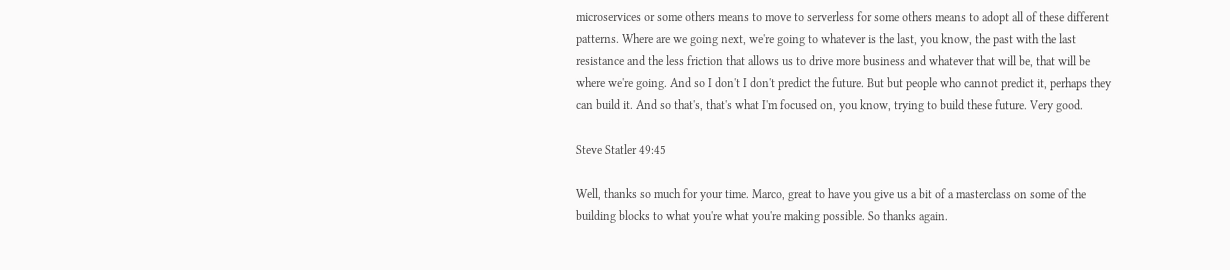microservices or some others means to move to serverless for some others means to adopt all of these different patterns. Where are we going next, we're going to whatever is the last, you know, the past with the last resistance and the less friction that allows us to drive more business and whatever that will be, that will be where we're going. And so I don't I don't predict the future. But but people who cannot predict it, perhaps they can build it. And so that's, that's what I'm focused on, you know, trying to build these future. Very good.

Steve Statler 49:45

Well, thanks so much for your time. Marco, great to have you give us a bit of a masterclass on some of the building blocks to what you're what you're making possible. So thanks again.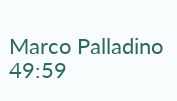Marco Palladino 49:59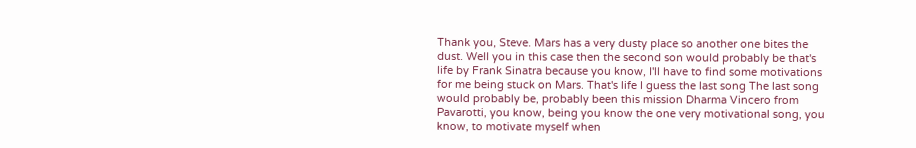Thank you, Steve. Mars has a very dusty place so another one bites the dust. Well you in this case then the second son would probably be that's life by Frank Sinatra because you know, I'll have to find some motivations for me being stuck on Mars. That's life I guess the last song The last song would probably be, probably been this mission Dharma Vincero from Pavarotti, you know, being you know the one very motivational song, you know, to motivate myself when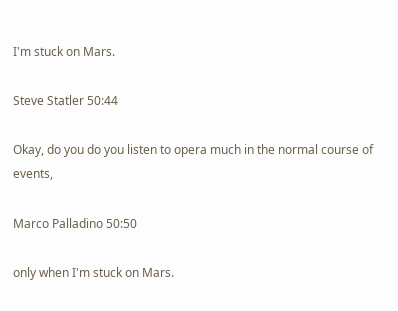I'm stuck on Mars.

Steve Statler 50:44

Okay, do you do you listen to opera much in the normal course of events,

Marco Palladino 50:50

only when I'm stuck on Mars.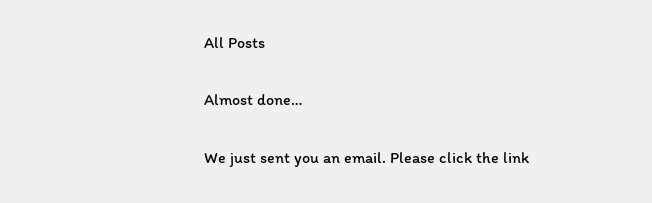All Posts

Almost done…

We just sent you an email. Please click the link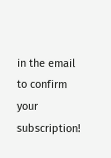in the email to confirm your subscription!